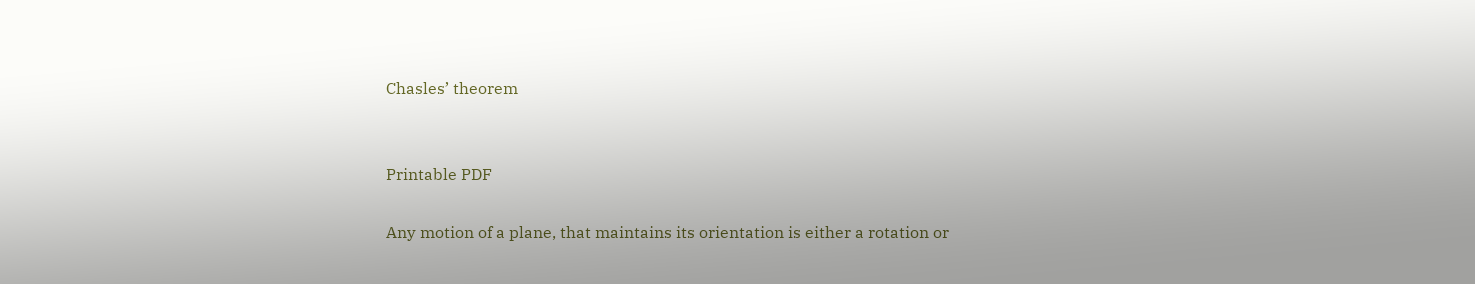Chasles’ theorem


Printable PDF

Any motion of a plane, that maintains its orientation is either a rotation or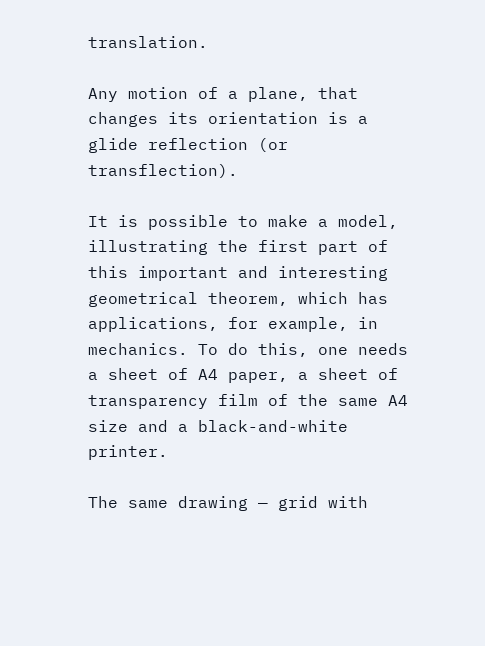translation.

Any motion of a plane, that changes its orientation is a glide reflection (or transflection).

It is possible to make a model, illustrating the first part of this important and interesting geometrical theorem, which has applications, for example, in mechanics. To do this, one needs a sheet of A4 paper, a sheet of transparency film of the same A4 size and a black-and-white printer.

The same drawing — grid with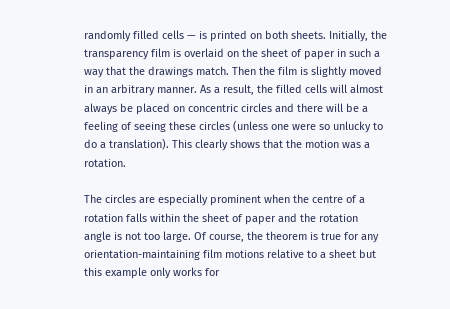randomly filled cells — is printed on both sheets. Initially, the transparency film is overlaid on the sheet of paper in such a way that the drawings match. Then the film is slightly moved in an arbitrary manner. As a result, the filled cells will almost always be placed on concentric circles and there will be a feeling of seeing these circles (unless one were so unlucky to do a translation). This clearly shows that the motion was a rotation.

The circles are especially prominent when the centre of a rotation falls within the sheet of paper and the rotation angle is not too large. Of course, the theorem is true for any orientation-maintaining film motions relative to a sheet but this example only works for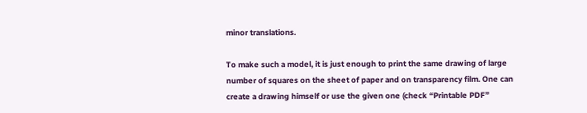minor translations.

To make such a model, it is just enough to print the same drawing of large number of squares on the sheet of paper and on transparency film. One can create a drawing himself or use the given one (check “Printable PDF”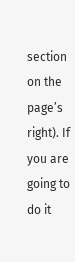section on the page’s right). If you are going to do it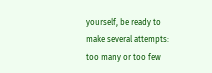yourself, be ready to make several attempts: too many or too few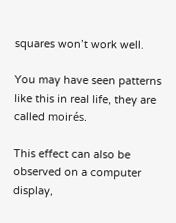squares won’t work well.

You may have seen patterns like this in real life, they are called moirés.

This effect can also be observed on a computer display,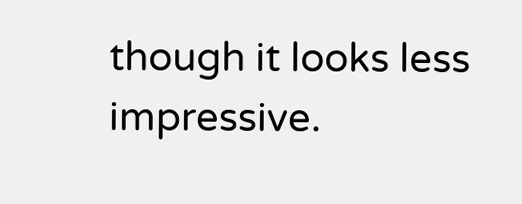though it looks less impressive.